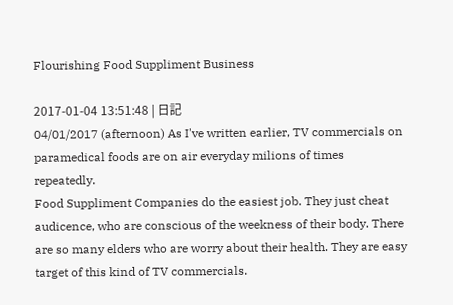Flourishing Food Suppliment Business

2017-01-04 13:51:48 | 日記
04/01/2017 (afternoon) As I've written earlier, TV commercials on paramedical foods are on air everyday milions of times repeatedly.
Food Suppliment Companies do the easiest job. They just cheat audicence, who are conscious of the weekness of their body. There are so many elders who are worry about their health. They are easy target of this kind of TV commercials.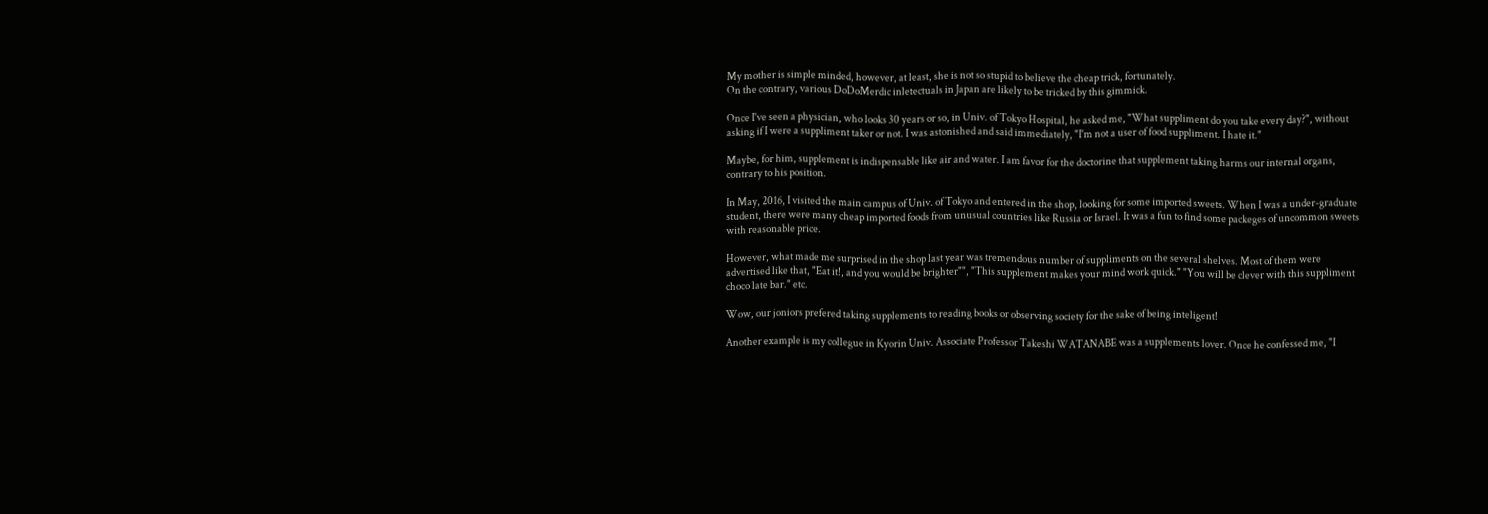My mother is simple minded, however, at least, she is not so stupid to believe the cheap trick, fortunately.
On the contrary, various DoDoMerdic inletectuals in Japan are likely to be tricked by this gimmick.

Once I've seen a physician, who looks 30 years or so, in Univ. of Tokyo Hospital, he asked me, "What suppliment do you take every day?", without asking if I were a suppliment taker or not. I was astonished and said immediately, "I'm not a user of food suppliment. I hate it."

Maybe, for him, supplement is indispensable like air and water. I am favor for the doctorine that supplement taking harms our internal organs, contrary to his position.

In May, 2016, I visited the main campus of Univ. of Tokyo and entered in the shop, looking for some imported sweets. When I was a under-graduate student, there were many cheap imported foods from unusual countries like Russia or Israel. It was a fun to find some packeges of uncommon sweets with reasonable price.

However, what made me surprised in the shop last year was tremendous number of suppliments on the several shelves. Most of them were advertised like that, "Eat it!, and you would be brighter"", "This supplement makes your mind work quick." "You will be clever with this suppliment choco late bar." etc.

Wow, our joniors prefered taking supplements to reading books or observing society for the sake of being inteligent!

Another example is my collegue in Kyorin Univ. Associate Professor Takeshi WATANABE was a supplements lover. Once he confessed me, "I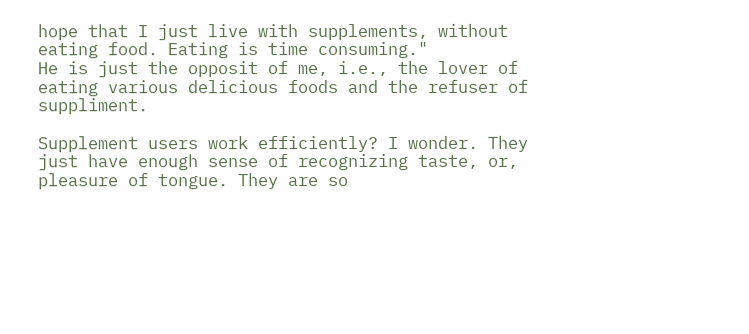hope that I just live with supplements, without eating food. Eating is time consuming."
He is just the opposit of me, i.e., the lover of eating various delicious foods and the refuser of suppliment.

Supplement users work efficiently? I wonder. They just have enough sense of recognizing taste, or, pleasure of tongue. They are so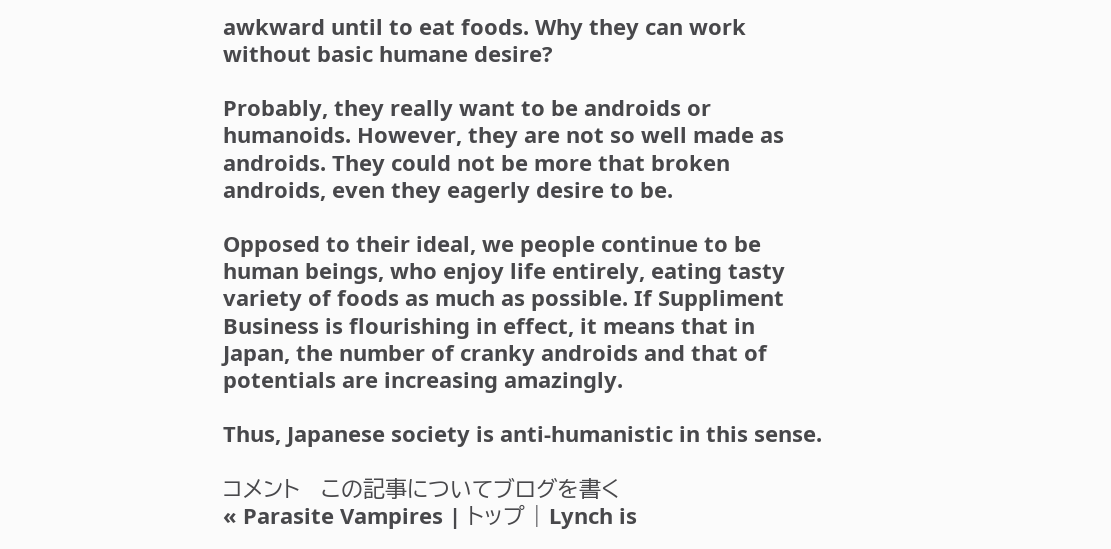awkward until to eat foods. Why they can work without basic humane desire?

Probably, they really want to be androids or humanoids. However, they are not so well made as androids. They could not be more that broken androids, even they eagerly desire to be.

Opposed to their ideal, we people continue to be human beings, who enjoy life entirely, eating tasty variety of foods as much as possible. If Suppliment Business is flourishing in effect, it means that in Japan, the number of cranky androids and that of potentials are increasing amazingly.

Thus, Japanese society is anti-humanistic in this sense.

コメント   この記事についてブログを書く
« Parasite Vampires | トップ | Lynch is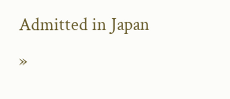Admitted in Japan »